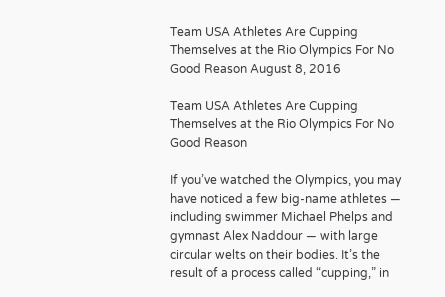Team USA Athletes Are Cupping Themselves at the Rio Olympics For No Good Reason August 8, 2016

Team USA Athletes Are Cupping Themselves at the Rio Olympics For No Good Reason

If you’ve watched the Olympics, you may have noticed a few big-name athletes — including swimmer Michael Phelps and gymnast Alex Naddour — with large circular welts on their bodies. It’s the result of a process called “cupping,” in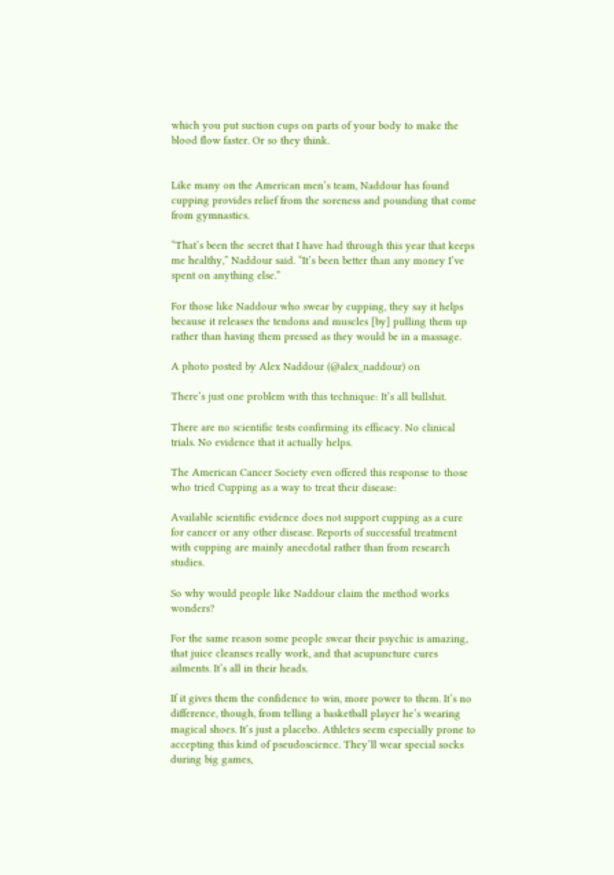which you put suction cups on parts of your body to make the blood flow faster. Or so they think.


Like many on the American men’s team, Naddour has found cupping provides relief from the soreness and pounding that come from gymnastics.

“That’s been the secret that I have had through this year that keeps me healthy,” Naddour said. “It’s been better than any money I’ve spent on anything else.”

For those like Naddour who swear by cupping, they say it helps because it releases the tendons and muscles [by] pulling them up rather than having them pressed as they would be in a massage.

A photo posted by Alex Naddour (@alex_naddour) on

There’s just one problem with this technique: It’s all bullshit.

There are no scientific tests confirming its efficacy. No clinical trials. No evidence that it actually helps.

The American Cancer Society even offered this response to those who tried Cupping as a way to treat their disease:

Available scientific evidence does not support cupping as a cure for cancer or any other disease. Reports of successful treatment with cupping are mainly anecdotal rather than from research studies.

So why would people like Naddour claim the method works wonders?

For the same reason some people swear their psychic is amazing, that juice cleanses really work, and that acupuncture cures ailments. It’s all in their heads.

If it gives them the confidence to win, more power to them. It’s no difference, though, from telling a basketball player he’s wearing magical shoes. It’s just a placebo. Athletes seem especially prone to accepting this kind of pseudoscience. They’ll wear special socks during big games,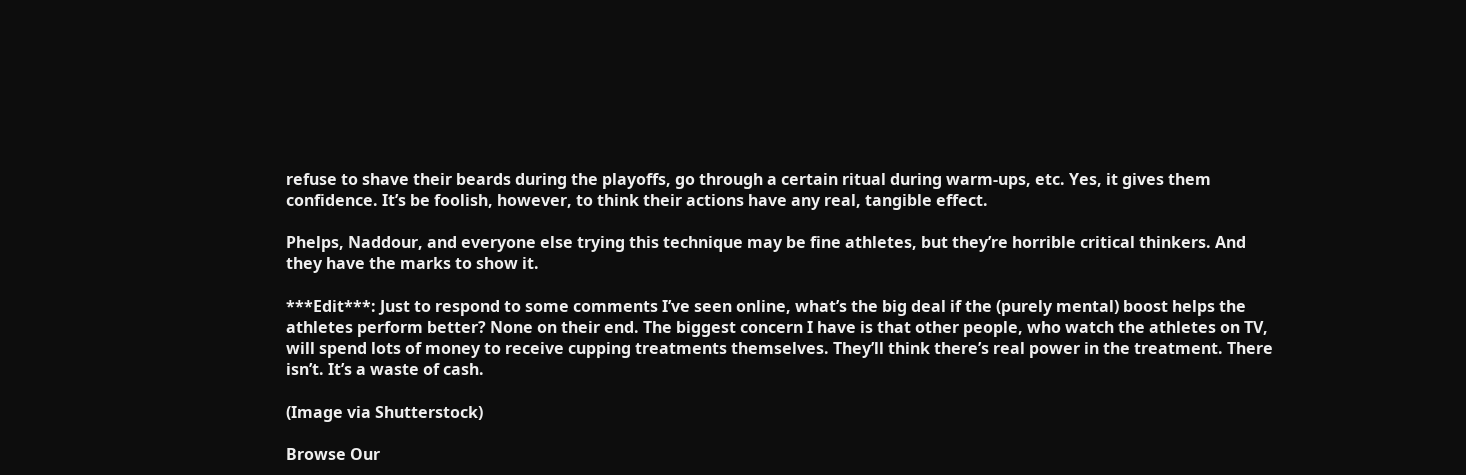refuse to shave their beards during the playoffs, go through a certain ritual during warm-ups, etc. Yes, it gives them confidence. It’s be foolish, however, to think their actions have any real, tangible effect.

Phelps, Naddour, and everyone else trying this technique may be fine athletes, but they’re horrible critical thinkers. And they have the marks to show it.

***Edit***: Just to respond to some comments I’ve seen online, what’s the big deal if the (purely mental) boost helps the athletes perform better? None on their end. The biggest concern I have is that other people, who watch the athletes on TV, will spend lots of money to receive cupping treatments themselves. They’ll think there’s real power in the treatment. There isn’t. It’s a waste of cash.

(Image via Shutterstock)

Browse Our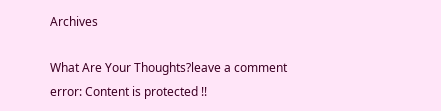Archives

What Are Your Thoughts?leave a comment
error: Content is protected !!